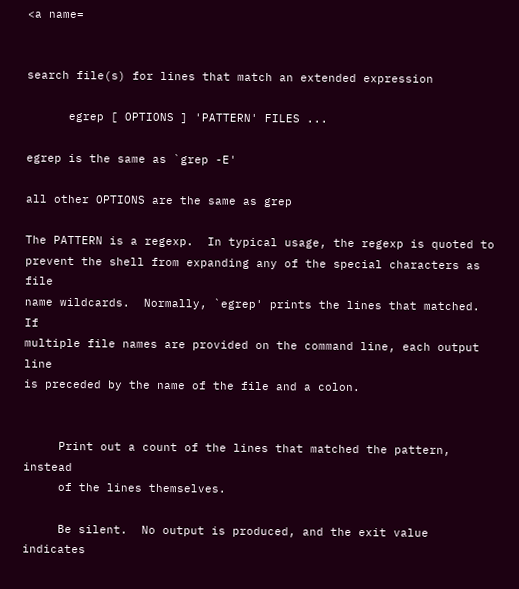<a name=


search file(s) for lines that match an extended expression

      egrep [ OPTIONS ] 'PATTERN' FILES ...

egrep is the same as `grep -E'

all other OPTIONS are the same as grep

The PATTERN is a regexp.  In typical usage, the regexp is quoted to
prevent the shell from expanding any of the special characters as file
name wildcards.  Normally, `egrep' prints the lines that matched.  If
multiple file names are provided on the command line, each output line
is preceded by the name of the file and a colon.


     Print out a count of the lines that matched the pattern, instead
     of the lines themselves.

     Be silent.  No output is produced, and the exit value indicates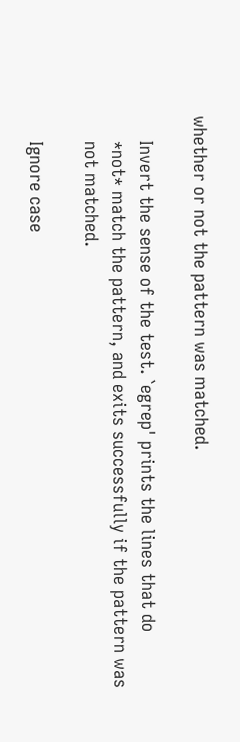whether or not the pattern was matched.

     Invert the sense of the test. `egrep' prints the lines that do
     *not* match the pattern, and exits successfully if the pattern was
     not matched.

     Ignore case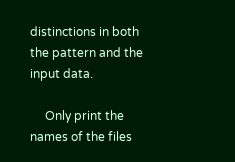distinctions in both the pattern and the input data.

     Only print the names of the files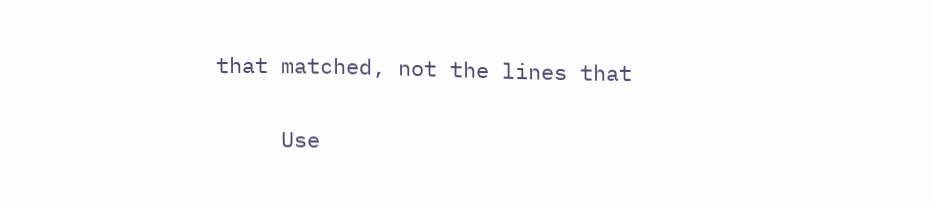that matched, not the lines that

     Use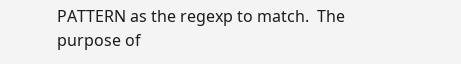PATTERN as the regexp to match.  The purpose of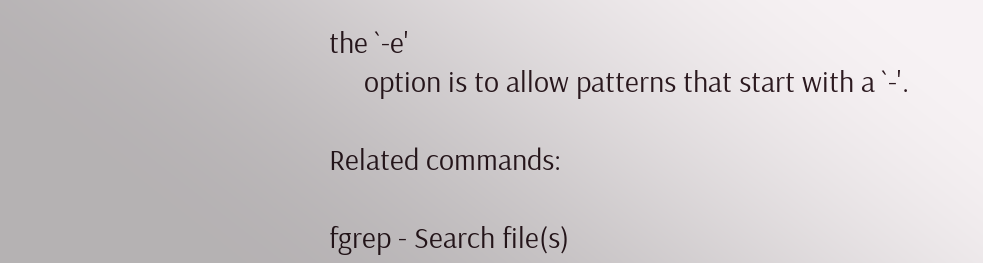the `-e'
     option is to allow patterns that start with a `-'.

Related commands:

fgrep - Search file(s)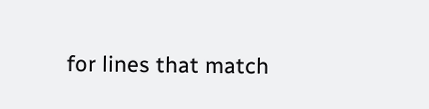for lines that match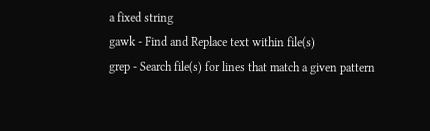a fixed string
gawk - Find and Replace text within file(s)
grep - Search file(s) for lines that match a given pattern